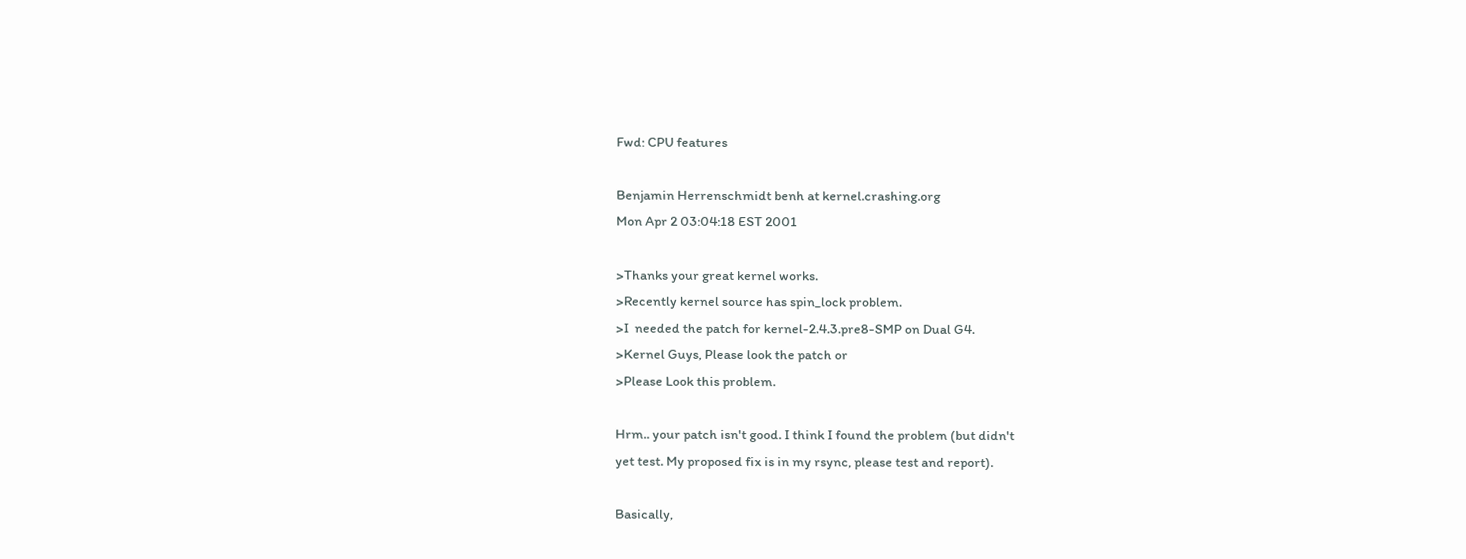Fwd: CPU features

Benjamin Herrenschmidt benh at kernel.crashing.org
Mon Apr 2 03:04:18 EST 2001

>Thanks your great kernel works.
>Recently kernel source has spin_lock problem.
>I  needed the patch for kernel-2.4.3.pre8-SMP on Dual G4.
>Kernel Guys, Please look the patch or
>Please Look this problem.

Hrm.. your patch isn't good. I think I found the problem (but didn't
yet test. My proposed fix is in my rsync, please test and report).

Basically,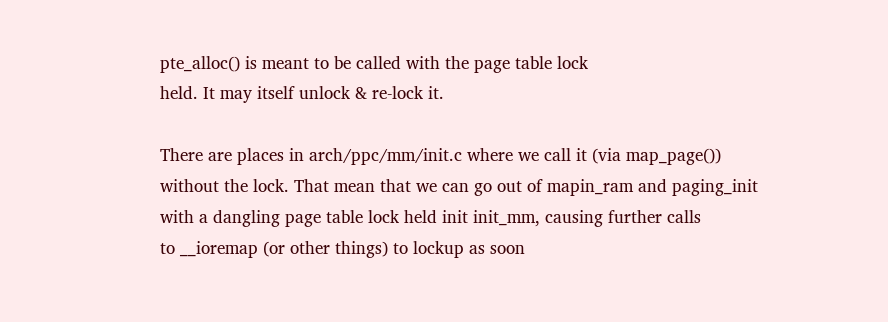pte_alloc() is meant to be called with the page table lock
held. It may itself unlock & re-lock it.

There are places in arch/ppc/mm/init.c where we call it (via map_page())
without the lock. That mean that we can go out of mapin_ram and paging_init
with a dangling page table lock held init init_mm, causing further calls
to __ioremap (or other things) to lockup as soon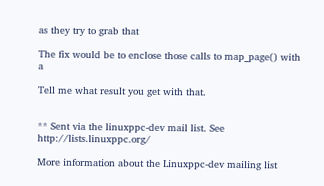as they try to grab that

The fix would be to enclose those calls to map_page() with a

Tell me what result you get with that.


** Sent via the linuxppc-dev mail list. See http://lists.linuxppc.org/

More information about the Linuxppc-dev mailing list